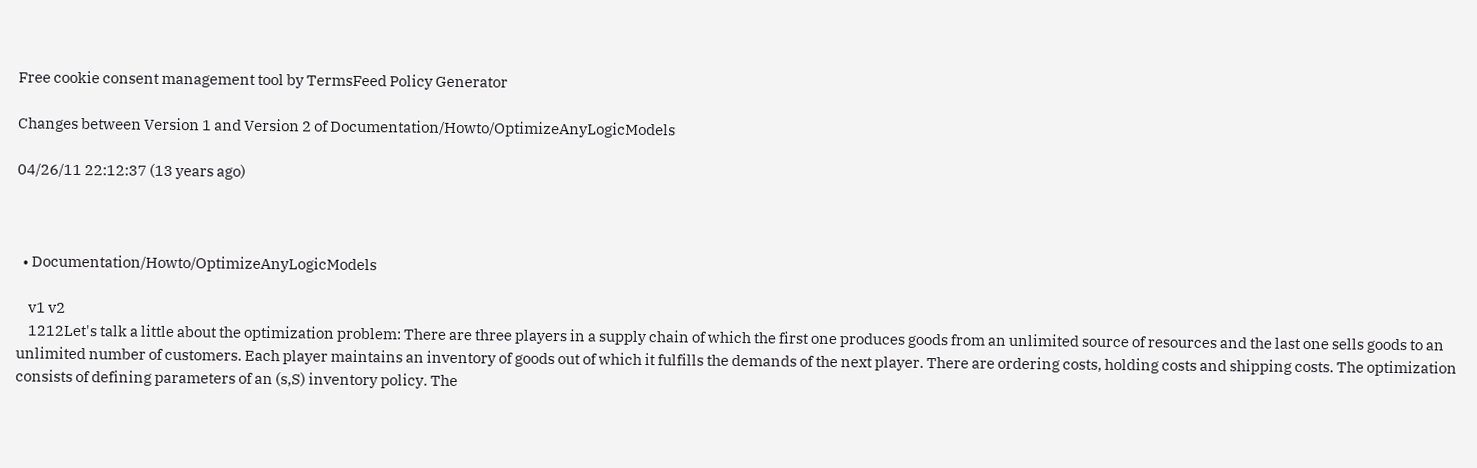Free cookie consent management tool by TermsFeed Policy Generator

Changes between Version 1 and Version 2 of Documentation/Howto/OptimizeAnyLogicModels

04/26/11 22:12:37 (13 years ago)



  • Documentation/Howto/OptimizeAnyLogicModels

    v1 v2
    1212Let's talk a little about the optimization problem: There are three players in a supply chain of which the first one produces goods from an unlimited source of resources and the last one sells goods to an unlimited number of customers. Each player maintains an inventory of goods out of which it fulfills the demands of the next player. There are ordering costs, holding costs and shipping costs. The optimization consists of defining parameters of an (s,S) inventory policy. The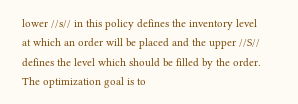lower //s// in this policy defines the inventory level at which an order will be placed and the upper //S// defines the level which should be filled by the order. The optimization goal is to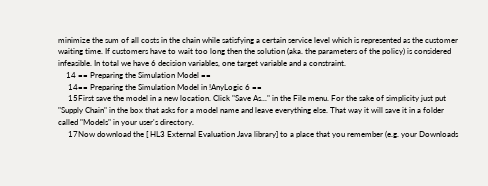minimize the sum of all costs in the chain while satisfying a certain service level which is represented as the customer waiting time. If customers have to wait too long then the solution (aka. the parameters of the policy) is considered infeasible. In total we have 6 decision variables, one target variable and a constraint.
    14 == Preparing the Simulation Model ==
     14== Preparing the Simulation Model in !AnyLogic 6 ==
     15First save the model in a new location. Click "Save As..." in the File menu. For the sake of simplicity just put "Supply Chain" in the box that asks for a model name and leave everything else. That way it will save it in a folder called "Models" in your user's directory.
     17Now download the [ HL3 External Evaluation Java library] to a place that you remember (e.g. your Downloads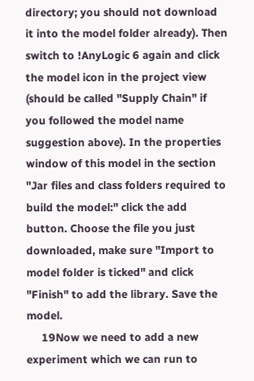directory; you should not download it into the model folder already). Then switch to !AnyLogic 6 again and click the model icon in the project view (should be called "Supply Chain" if you followed the model name suggestion above). In the properties window of this model in the section "Jar files and class folders required to build the model:" click the add button. Choose the file you just downloaded, make sure "Import to model folder is ticked" and click "Finish" to add the library. Save the model.
     19Now we need to add a new experiment which we can run to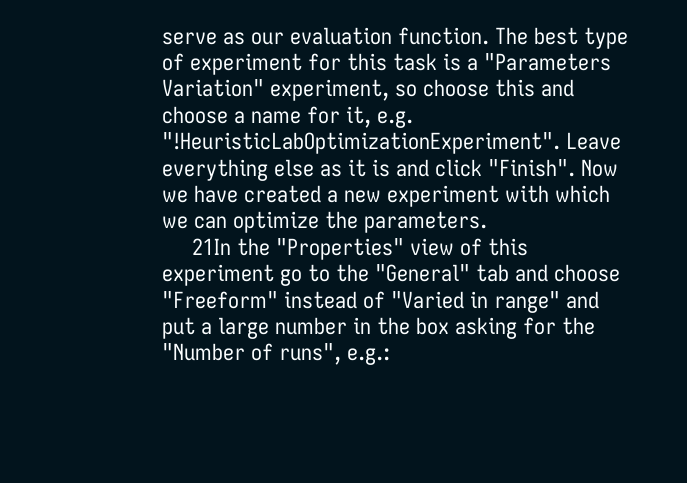serve as our evaluation function. The best type of experiment for this task is a "Parameters Variation" experiment, so choose this and choose a name for it, e.g. "!HeuristicLabOptimizationExperiment". Leave everything else as it is and click "Finish". Now we have created a new experiment with which we can optimize the parameters.
     21In the "Properties" view of this experiment go to the "General" tab and choose "Freeform" instead of "Varied in range" and put a large number in the box asking for the "Number of runs", e.g.: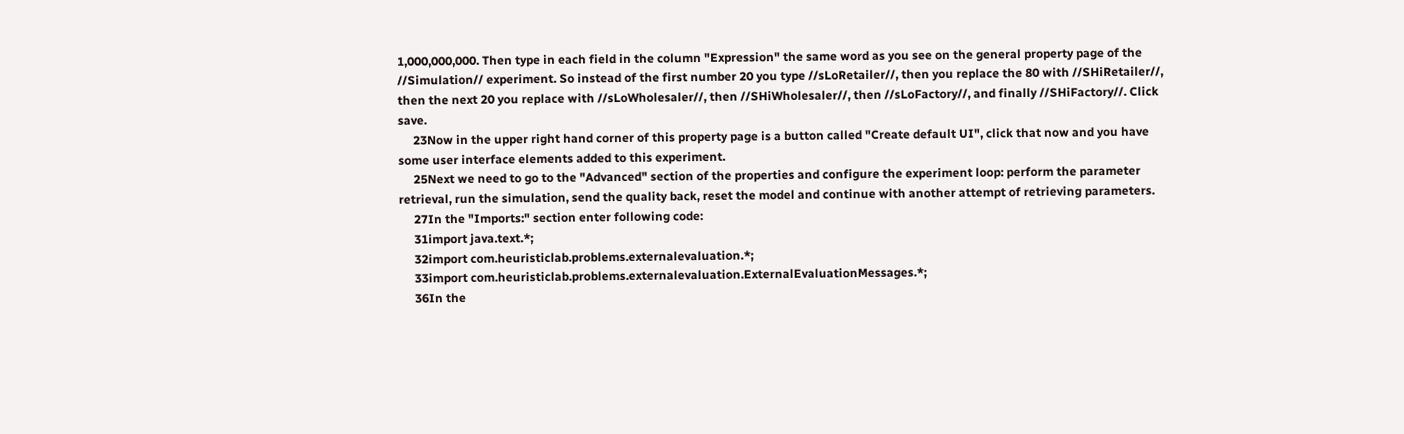1,000,000,000. Then type in each field in the column "Expression" the same word as you see on the general property page of the //Simulation// experiment. So instead of the first number 20 you type //sLoRetailer//, then you replace the 80 with //SHiRetailer//, then the next 20 you replace with //sLoWholesaler//, then //SHiWholesaler//, then //sLoFactory//, and finally //SHiFactory//. Click save.
     23Now in the upper right hand corner of this property page is a button called "Create default UI", click that now and you have some user interface elements added to this experiment.
     25Next we need to go to the "Advanced" section of the properties and configure the experiment loop: perform the parameter retrieval, run the simulation, send the quality back, reset the model and continue with another attempt of retrieving parameters.
     27In the "Imports:" section enter following code:
     31import java.text.*;
     32import com.heuristiclab.problems.externalevaluation.*;
     33import com.heuristiclab.problems.externalevaluation.ExternalEvaluationMessages.*;
     36In the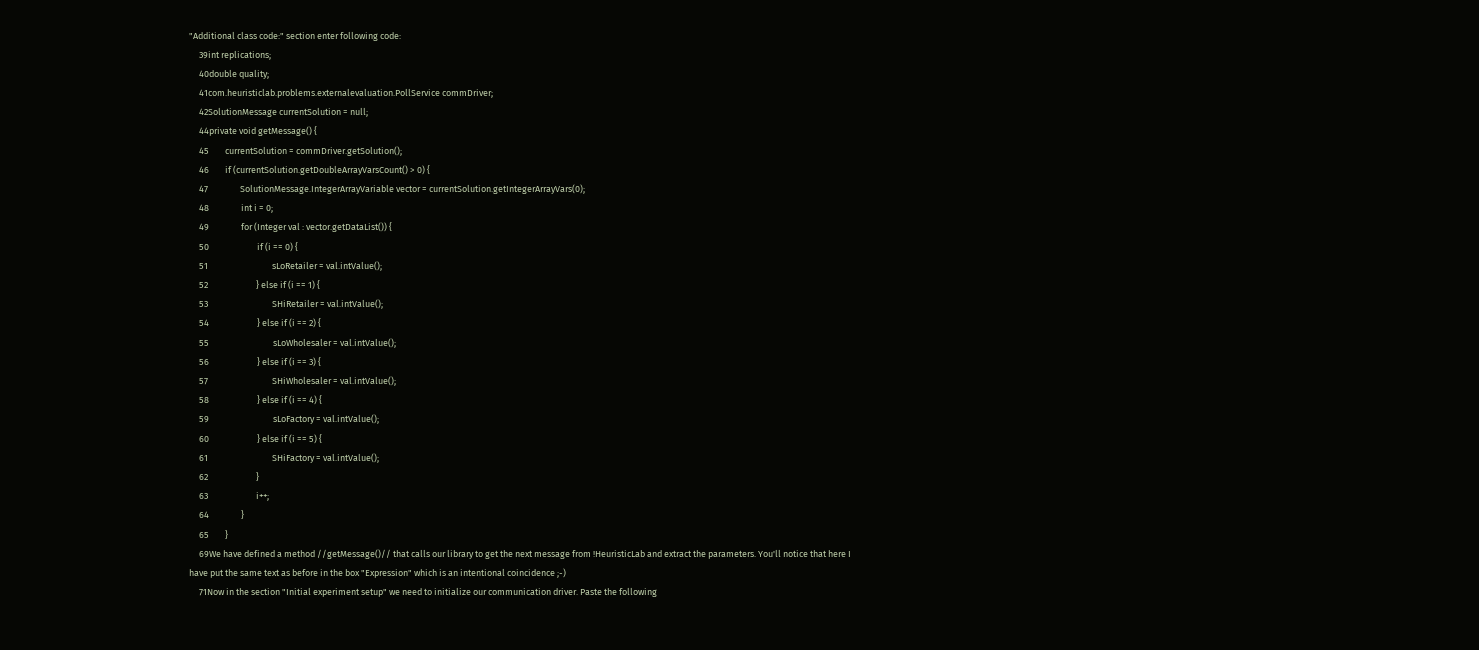"Additional class code:" section enter following code:
     39int replications;
     40double quality;
     41com.heuristiclab.problems.externalevaluation.PollService commDriver;
     42SolutionMessage currentSolution = null;
     44private void getMessage() {
     45        currentSolution = commDriver.getSolution();
     46        if (currentSolution.getDoubleArrayVarsCount() > 0) {
     47                SolutionMessage.IntegerArrayVariable vector = currentSolution.getIntegerArrayVars(0);
     48                int i = 0;
     49                for (Integer val : vector.getDataList()) {
     50                        if (i == 0) {
     51                                sLoRetailer = val.intValue();
     52                        } else if (i == 1) {
     53                                SHiRetailer = val.intValue();
     54                        } else if (i == 2) {
     55                                sLoWholesaler = val.intValue();
     56                        } else if (i == 3) {
     57                                SHiWholesaler = val.intValue();
     58                        } else if (i == 4) {
     59                                sLoFactory = val.intValue();
     60                        } else if (i == 5) {
     61                                SHiFactory = val.intValue();
     62                        }
     63                        i++;
     64                }
     65        }
     69We have defined a method //getMessage()// that calls our library to get the next message from !HeuristicLab and extract the parameters. You'll notice that here I have put the same text as before in the box "Expression" which is an intentional coincidence ;-)
     71Now in the section "Initial experiment setup" we need to initialize our communication driver. Paste the following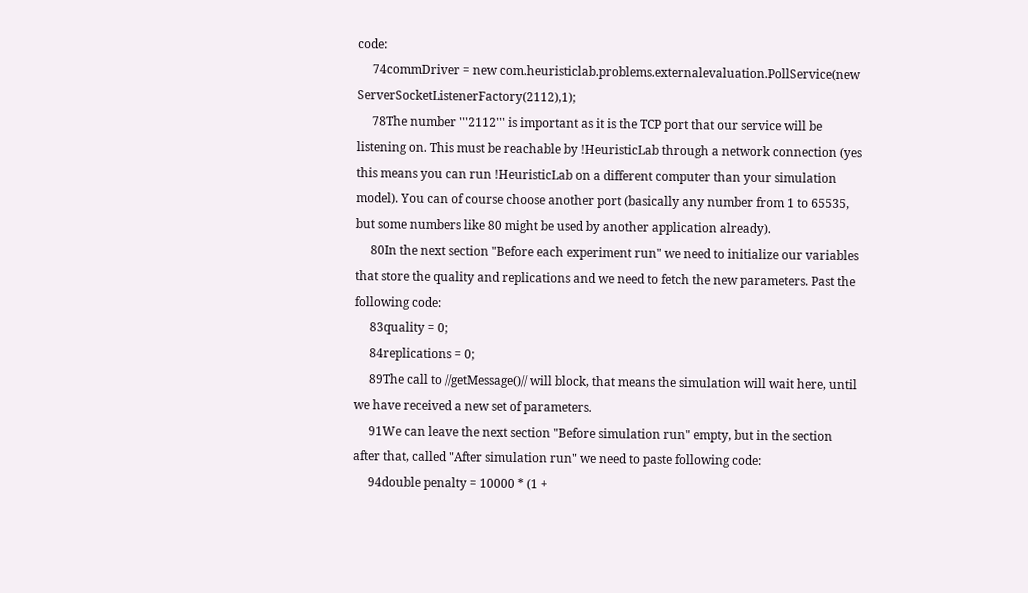code:
     74commDriver = new com.heuristiclab.problems.externalevaluation.PollService(new ServerSocketListenerFactory(2112),1);
     78The number '''2112''' is important as it is the TCP port that our service will be listening on. This must be reachable by !HeuristicLab through a network connection (yes this means you can run !HeuristicLab on a different computer than your simulation model). You can of course choose another port (basically any number from 1 to 65535, but some numbers like 80 might be used by another application already).
     80In the next section "Before each experiment run" we need to initialize our variables that store the quality and replications and we need to fetch the new parameters. Past the following code:
     83quality = 0;
     84replications = 0;
     89The call to //getMessage()// will block, that means the simulation will wait here, until we have received a new set of parameters.
     91We can leave the next section "Before simulation run" empty, but in the section after that, called "After simulation run" we need to paste following code:
     94double penalty = 10000 * (1 +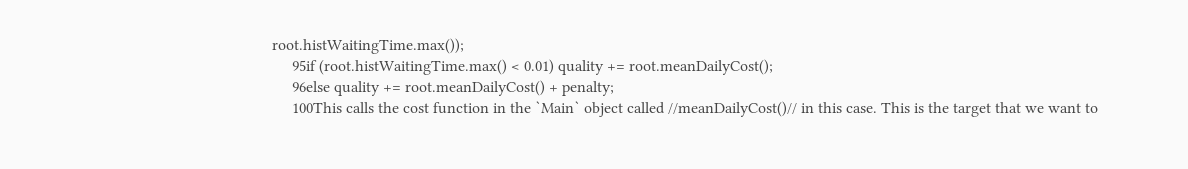root.histWaitingTime.max());
     95if (root.histWaitingTime.max() < 0.01) quality += root.meanDailyCost();
     96else quality += root.meanDailyCost() + penalty;
     100This calls the cost function in the `Main` object called //meanDailyCost()// in this case. This is the target that we want to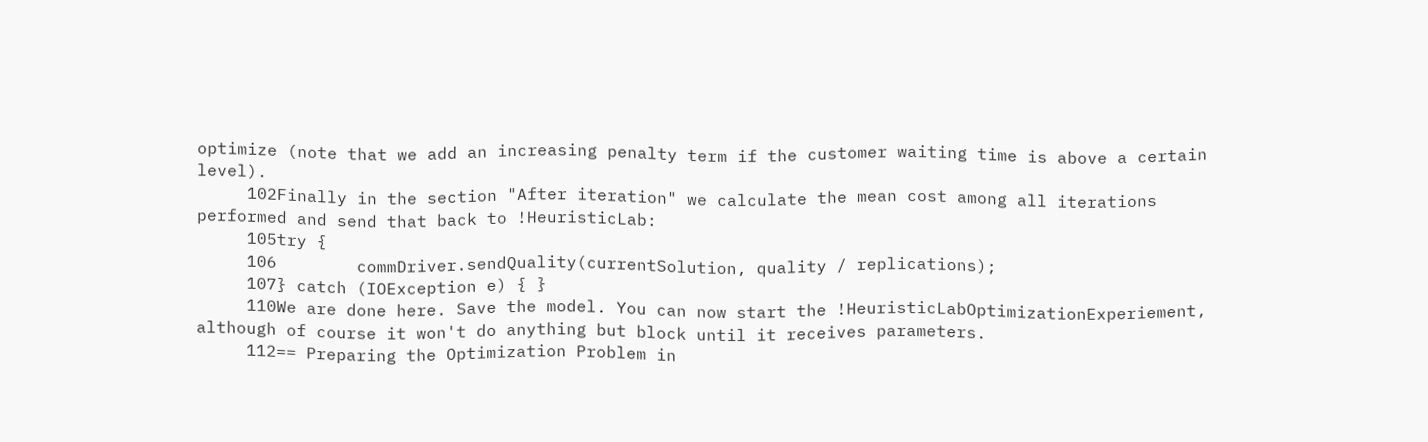optimize (note that we add an increasing penalty term if the customer waiting time is above a certain level).
     102Finally in the section "After iteration" we calculate the mean cost among all iterations performed and send that back to !HeuristicLab:
     105try {
     106        commDriver.sendQuality(currentSolution, quality / replications);
     107} catch (IOException e) { }
     110We are done here. Save the model. You can now start the !HeuristicLabOptimizationExperiement, although of course it won't do anything but block until it receives parameters.
     112== Preparing the Optimization Problem in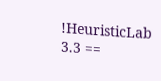!HeuristicLab 3.3 ==